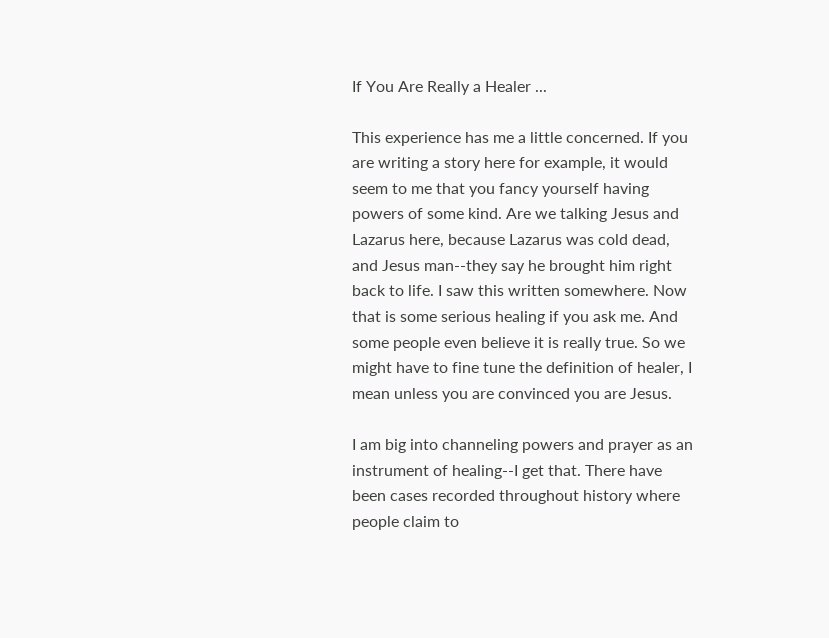If You Are Really a Healer ...

This experience has me a little concerned. If you are writing a story here for example, it would seem to me that you fancy yourself having powers of some kind. Are we talking Jesus and Lazarus here, because Lazarus was cold dead, and Jesus man--they say he brought him right back to life. I saw this written somewhere. Now that is some serious healing if you ask me. And some people even believe it is really true. So we might have to fine tune the definition of healer, I mean unless you are convinced you are Jesus.

I am big into channeling powers and prayer as an instrument of healing--I get that. There have been cases recorded throughout history where people claim to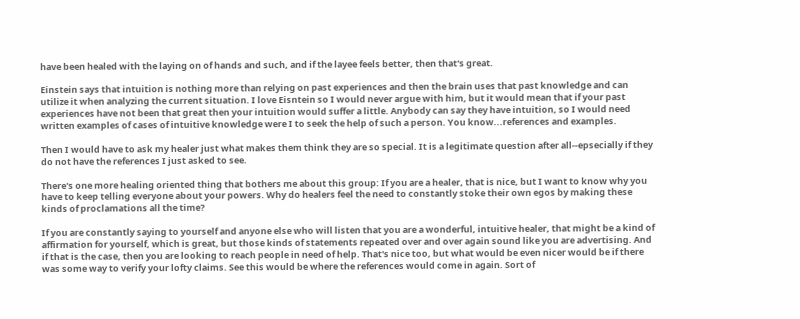have been healed with the laying on of hands and such, and if the layee feels better, then that's great.

Einstein says that intuition is nothing more than relying on past experiences and then the brain uses that past knowledge and can utilize it when analyzing the current situation. I love Eisntein so I would never argue with him, but it would mean that if your past experiences have not been that great then your intuition would suffer a little. Anybody can say they have intuition, so I would need written examples of cases of intuitive knowledge were I to seek the help of such a person. You know...references and examples.

Then I would have to ask my healer just what makes them think they are so special. It is a legitimate question after all--epsecially if they do not have the references I just asked to see.

There's one more healing oriented thing that bothers me about this group: If you are a healer, that is nice, but I want to know why you have to keep telling everyone about your powers. Why do healers feel the need to constantly stoke their own egos by making these kinds of proclamations all the time?

If you are constantly saying to yourself and anyone else who will listen that you are a wonderful, intuitive healer, that might be a kind of affirmation for yourself, which is great, but those kinds of statements repeated over and over again sound like you are advertising. And if that is the case, then you are looking to reach people in need of help. That's nice too, but what would be even nicer would be if there was some way to verify your lofty claims. See this would be where the references would come in again. Sort of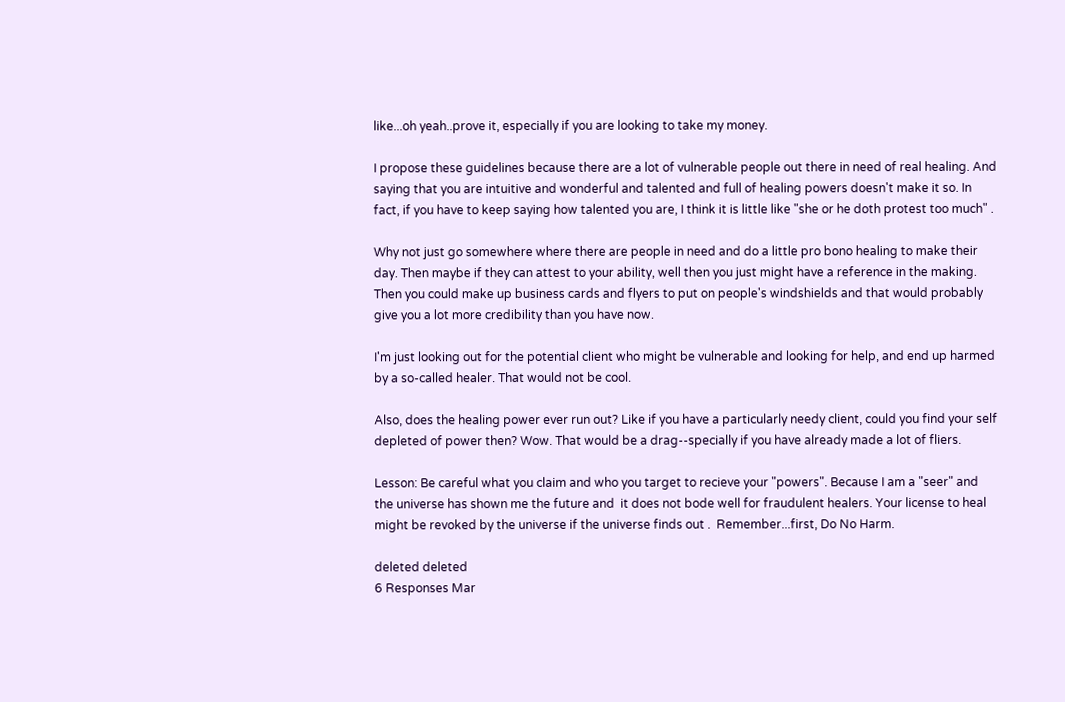like...oh yeah..prove it, especially if you are looking to take my money.

I propose these guidelines because there are a lot of vulnerable people out there in need of real healing. And saying that you are intuitive and wonderful and talented and full of healing powers doesn't make it so. In fact, if you have to keep saying how talented you are, I think it is little like "she or he doth protest too much" .

Why not just go somewhere where there are people in need and do a little pro bono healing to make their day. Then maybe if they can attest to your ability, well then you just might have a reference in the making. Then you could make up business cards and flyers to put on people's windshields and that would probably give you a lot more credibility than you have now.

I'm just looking out for the potential client who might be vulnerable and looking for help, and end up harmed by a so-called healer. That would not be cool.

Also, does the healing power ever run out? Like if you have a particularly needy client, could you find your self depleted of power then? Wow. That would be a drag--specially if you have already made a lot of fliers.

Lesson: Be careful what you claim and who you target to recieve your "powers". Because I am a "seer" and the universe has shown me the future and  it does not bode well for fraudulent healers. Your license to heal might be revoked by the universe if the universe finds out .  Remember...first, Do No Harm.

deleted deleted
6 Responses Mar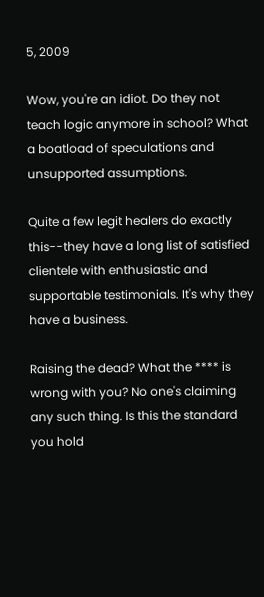5, 2009

Wow, you're an idiot. Do they not teach logic anymore in school? What a boatload of speculations and unsupported assumptions.

Quite a few legit healers do exactly this--they have a long list of satisfied clientele with enthusiastic and supportable testimonials. It's why they have a business.

Raising the dead? What the **** is wrong with you? No one's claiming any such thing. Is this the standard you hold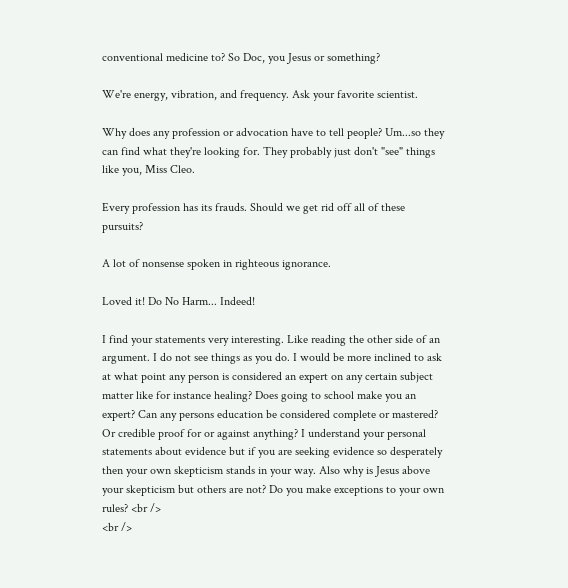conventional medicine to? So Doc, you Jesus or something?

We're energy, vibration, and frequency. Ask your favorite scientist.

Why does any profession or advocation have to tell people? Um...so they can find what they're looking for. They probably just don't "see" things like you, Miss Cleo.

Every profession has its frauds. Should we get rid off all of these pursuits?

A lot of nonsense spoken in righteous ignorance.

Loved it! Do No Harm... Indeed!

I find your statements very interesting. Like reading the other side of an argument. I do not see things as you do. I would be more inclined to ask at what point any person is considered an expert on any certain subject matter like for instance healing? Does going to school make you an expert? Can any persons education be considered complete or mastered? Or credible proof for or against anything? I understand your personal statements about evidence but if you are seeking evidence so desperately then your own skepticism stands in your way. Also why is Jesus above your skepticism but others are not? Do you make exceptions to your own rules? <br />
<br />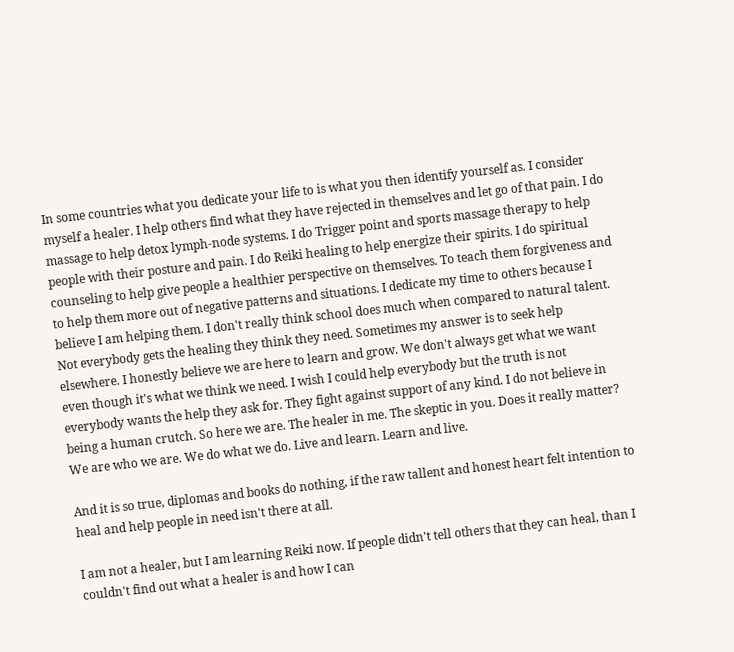In some countries what you dedicate your life to is what you then identify yourself as. I consider myself a healer. I help others find what they have rejected in themselves and let go of that pain. I do massage to help detox lymph-node systems. I do Trigger point and sports massage therapy to help people with their posture and pain. I do Reiki healing to help energize their spirits. I do spiritual counseling to help give people a healthier perspective on themselves. To teach them forgiveness and to help them more out of negative patterns and situations. I dedicate my time to others because I believe I am helping them. I don't really think school does much when compared to natural talent. Not everybody gets the healing they think they need. Sometimes my answer is to seek help elsewhere. I honestly believe we are here to learn and grow. We don't always get what we want even though it's what we think we need. I wish I could help everybody but the truth is not everybody wants the help they ask for. They fight against support of any kind. I do not believe in being a human crutch. So here we are. The healer in me. The skeptic in you. Does it really matter? We are who we are. We do what we do. Live and learn. Learn and live.

And it is so true, diplomas and books do nothing, if the raw tallent and honest heart felt intention to heal and help people in need isn't there at all.

I am not a healer, but I am learning Reiki now. If people didn't tell others that they can heal, than I couldn't find out what a healer is and how I can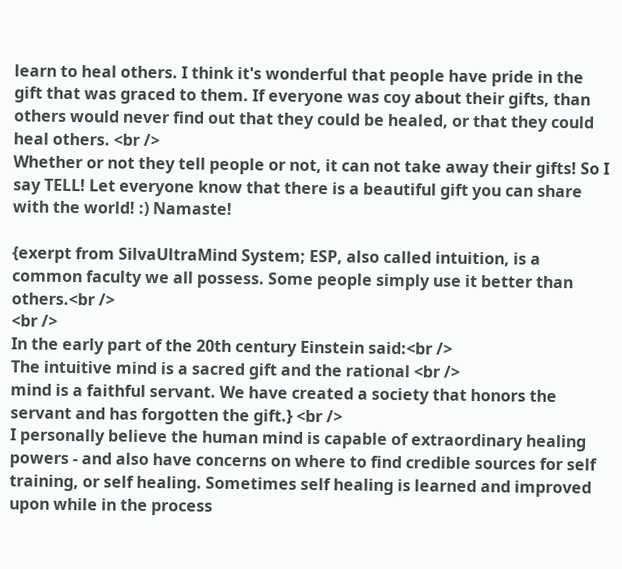learn to heal others. I think it's wonderful that people have pride in the gift that was graced to them. If everyone was coy about their gifts, than others would never find out that they could be healed, or that they could heal others. <br />
Whether or not they tell people or not, it can not take away their gifts! So I say TELL! Let everyone know that there is a beautiful gift you can share with the world! :) Namaste!

{exerpt from SilvaUltraMind System; ESP, also called intuition, is a common faculty we all possess. Some people simply use it better than others.<br />
<br />
In the early part of the 20th century Einstein said:<br />
The intuitive mind is a sacred gift and the rational <br />
mind is a faithful servant. We have created a society that honors the servant and has forgotten the gift.} <br />
I personally believe the human mind is capable of extraordinary healing powers - and also have concerns on where to find credible sources for self training, or self healing. Sometimes self healing is learned and improved upon while in the process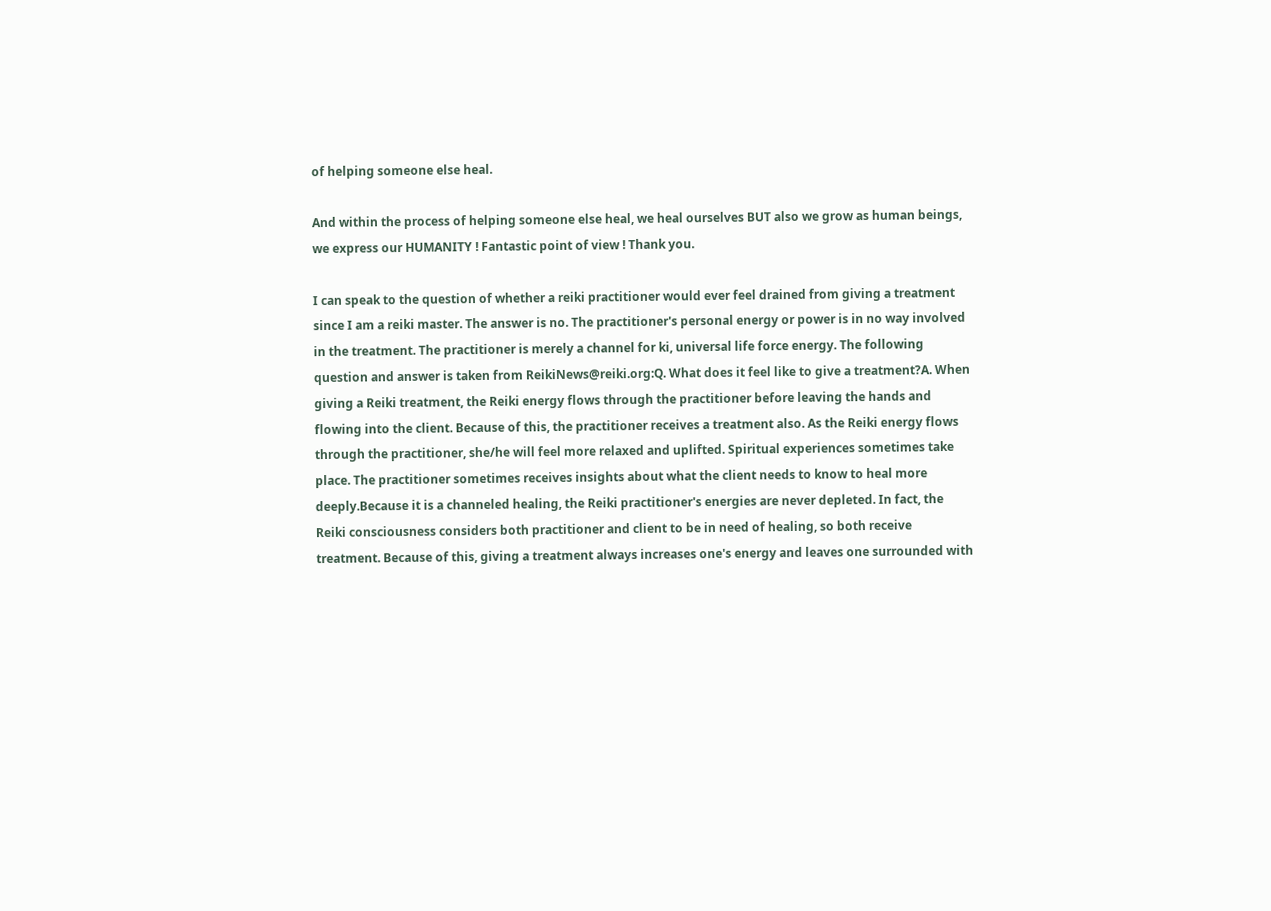of helping someone else heal.

And within the process of helping someone else heal, we heal ourselves BUT also we grow as human beings, we express our HUMANITY ! Fantastic point of view ! Thank you.

I can speak to the question of whether a reiki practitioner would ever feel drained from giving a treatment since I am a reiki master. The answer is no. The practitioner's personal energy or power is in no way involved in the treatment. The practitioner is merely a channel for ki, universal life force energy. The following question and answer is taken from ReikiNews@reiki.org:Q. What does it feel like to give a treatment?A. When giving a Reiki treatment, the Reiki energy flows through the practitioner before leaving the hands and flowing into the client. Because of this, the practitioner receives a treatment also. As the Reiki energy flows through the practitioner, she/he will feel more relaxed and uplifted. Spiritual experiences sometimes take place. The practitioner sometimes receives insights about what the client needs to know to heal more deeply.Because it is a channeled healing, the Reiki practitioner's energies are never depleted. In fact, the Reiki consciousness considers both practitioner and client to be in need of healing, so both receive treatment. Because of this, giving a treatment always increases one's energy and leaves one surrounded with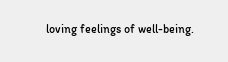loving feelings of well-being.